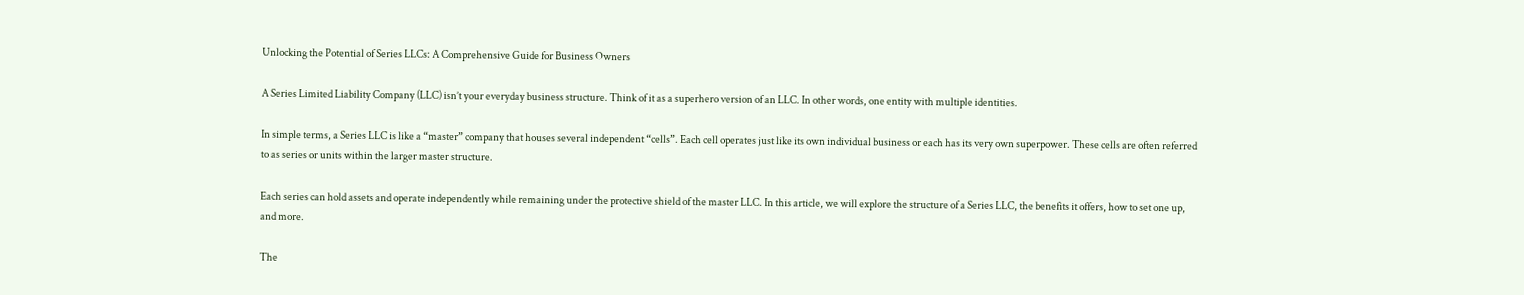Unlocking the Potential of Series LLCs: A Comprehensive Guide for Business Owners

A Series Limited Liability Company (LLC) isn’t your everyday business structure. Think of it as a superhero version of an LLC. In other words, one entity with multiple identities.

In simple terms, a Series LLC is like a “master” company that houses several independent “cells”. Each cell operates just like its own individual business or each has its very own superpower. These cells are often referred to as series or units within the larger master structure.

Each series can hold assets and operate independently while remaining under the protective shield of the master LLC. In this article, we will explore the structure of a Series LLC, the benefits it offers, how to set one up, and more.

The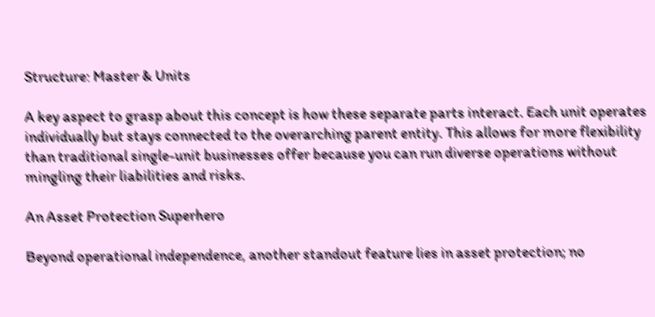Structure: Master & Units

A key aspect to grasp about this concept is how these separate parts interact. Each unit operates individually but stays connected to the overarching parent entity. This allows for more flexibility than traditional single-unit businesses offer because you can run diverse operations without mingling their liabilities and risks.

An Asset Protection Superhero

Beyond operational independence, another standout feature lies in asset protection; no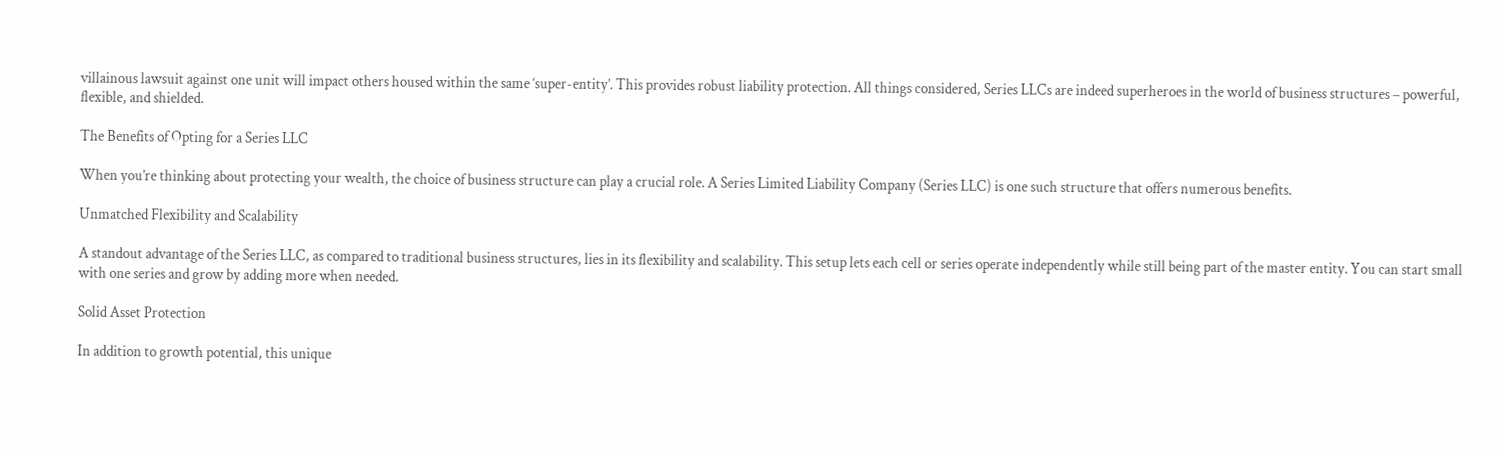villainous lawsuit against one unit will impact others housed within the same ‘super-entity’. This provides robust liability protection. All things considered, Series LLCs are indeed superheroes in the world of business structures – powerful, flexible, and shielded.

The Benefits of Opting for a Series LLC

When you’re thinking about protecting your wealth, the choice of business structure can play a crucial role. A Series Limited Liability Company (Series LLC) is one such structure that offers numerous benefits.

Unmatched Flexibility and Scalability

A standout advantage of the Series LLC, as compared to traditional business structures, lies in its flexibility and scalability. This setup lets each cell or series operate independently while still being part of the master entity. You can start small with one series and grow by adding more when needed.

Solid Asset Protection

In addition to growth potential, this unique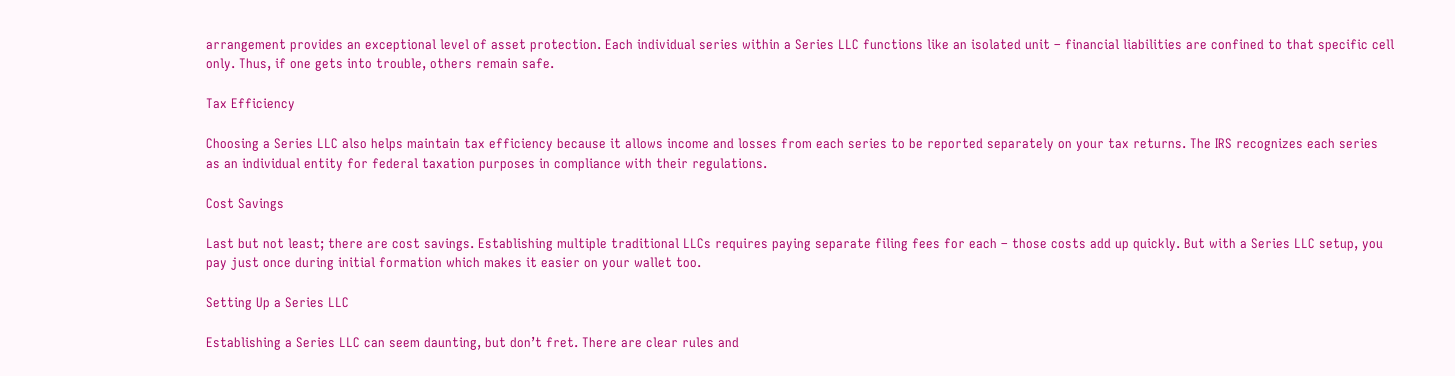arrangement provides an exceptional level of asset protection. Each individual series within a Series LLC functions like an isolated unit – financial liabilities are confined to that specific cell only. Thus, if one gets into trouble, others remain safe.

Tax Efficiency

Choosing a Series LLC also helps maintain tax efficiency because it allows income and losses from each series to be reported separately on your tax returns. The IRS recognizes each series as an individual entity for federal taxation purposes in compliance with their regulations.

Cost Savings

Last but not least; there are cost savings. Establishing multiple traditional LLCs requires paying separate filing fees for each – those costs add up quickly. But with a Series LLC setup, you pay just once during initial formation which makes it easier on your wallet too.

Setting Up a Series LLC

Establishing a Series LLC can seem daunting, but don’t fret. There are clear rules and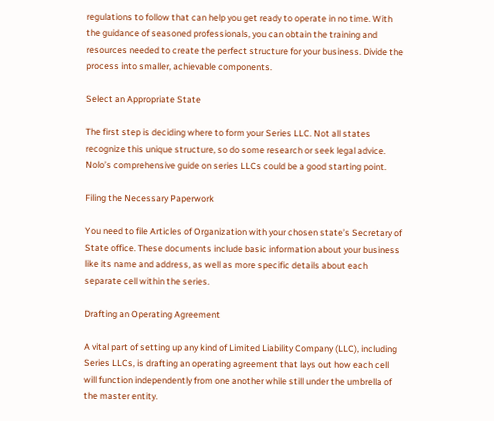regulations to follow that can help you get ready to operate in no time. With the guidance of seasoned professionals, you can obtain the training and resources needed to create the perfect structure for your business. Divide the process into smaller, achievable components.

Select an Appropriate State

The first step is deciding where to form your Series LLC. Not all states recognize this unique structure, so do some research or seek legal advice. Nolo’s comprehensive guide on series LLCs could be a good starting point.

Filing the Necessary Paperwork

You need to file Articles of Organization with your chosen state’s Secretary of State office. These documents include basic information about your business like its name and address, as well as more specific details about each separate cell within the series.

Drafting an Operating Agreement

A vital part of setting up any kind of Limited Liability Company (LLC), including Series LLCs, is drafting an operating agreement that lays out how each cell will function independently from one another while still under the umbrella of the master entity.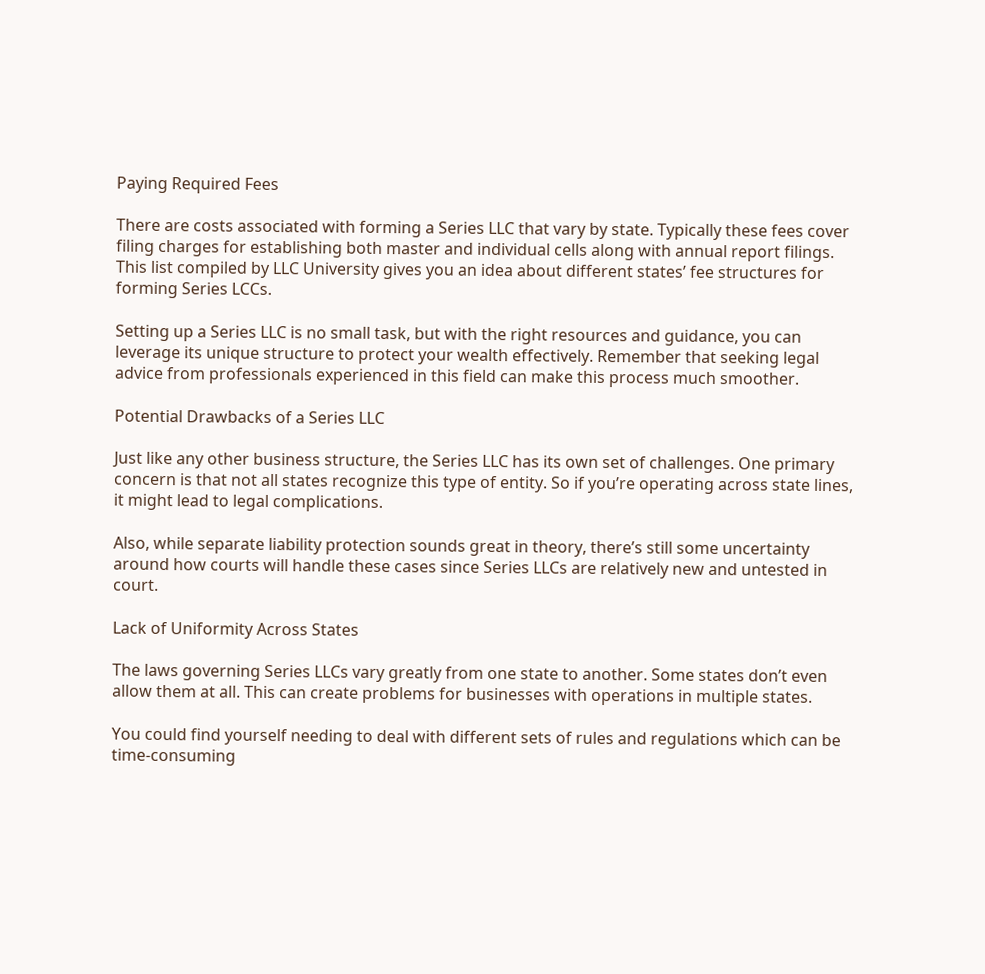Paying Required Fees

There are costs associated with forming a Series LLC that vary by state. Typically these fees cover filing charges for establishing both master and individual cells along with annual report filings. This list compiled by LLC University gives you an idea about different states’ fee structures for forming Series LCCs.

Setting up a Series LLC is no small task, but with the right resources and guidance, you can leverage its unique structure to protect your wealth effectively. Remember that seeking legal advice from professionals experienced in this field can make this process much smoother.

Potential Drawbacks of a Series LLC

Just like any other business structure, the Series LLC has its own set of challenges. One primary concern is that not all states recognize this type of entity. So if you’re operating across state lines, it might lead to legal complications.

Also, while separate liability protection sounds great in theory, there’s still some uncertainty around how courts will handle these cases since Series LLCs are relatively new and untested in court.

Lack of Uniformity Across States

The laws governing Series LLCs vary greatly from one state to another. Some states don’t even allow them at all. This can create problems for businesses with operations in multiple states.

You could find yourself needing to deal with different sets of rules and regulations which can be time-consuming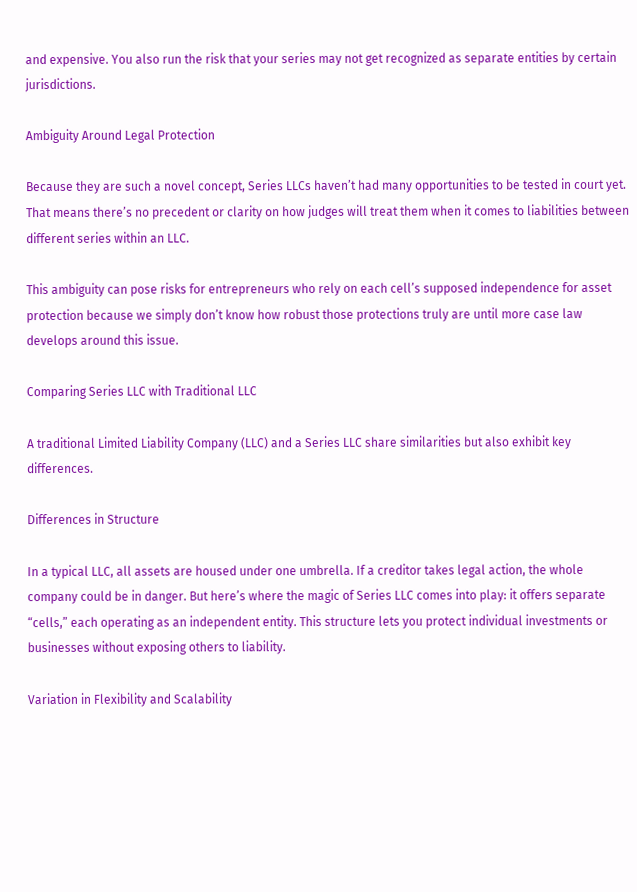and expensive. You also run the risk that your series may not get recognized as separate entities by certain jurisdictions.

Ambiguity Around Legal Protection

Because they are such a novel concept, Series LLCs haven’t had many opportunities to be tested in court yet. That means there’s no precedent or clarity on how judges will treat them when it comes to liabilities between different series within an LLC.

This ambiguity can pose risks for entrepreneurs who rely on each cell’s supposed independence for asset protection because we simply don’t know how robust those protections truly are until more case law develops around this issue.

Comparing Series LLC with Traditional LLC

A traditional Limited Liability Company (LLC) and a Series LLC share similarities but also exhibit key differences.

Differences in Structure

In a typical LLC, all assets are housed under one umbrella. If a creditor takes legal action, the whole company could be in danger. But here’s where the magic of Series LLC comes into play: it offers separate “cells,” each operating as an independent entity. This structure lets you protect individual investments or businesses without exposing others to liability.

Variation in Flexibility and Scalability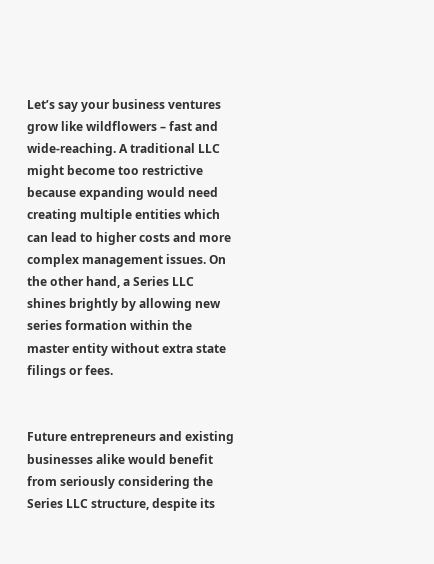Let’s say your business ventures grow like wildflowers – fast and wide-reaching. A traditional LLC might become too restrictive because expanding would need creating multiple entities which can lead to higher costs and more complex management issues. On the other hand, a Series LLC shines brightly by allowing new series formation within the master entity without extra state filings or fees.


Future entrepreneurs and existing businesses alike would benefit from seriously considering the Series LLC structure, despite its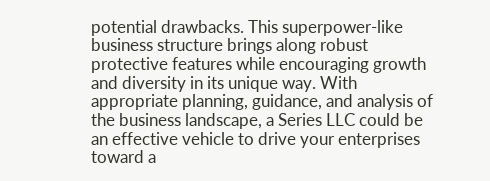potential drawbacks. This superpower-like business structure brings along robust protective features while encouraging growth and diversity in its unique way. With appropriate planning, guidance, and analysis of the business landscape, a Series LLC could be an effective vehicle to drive your enterprises toward a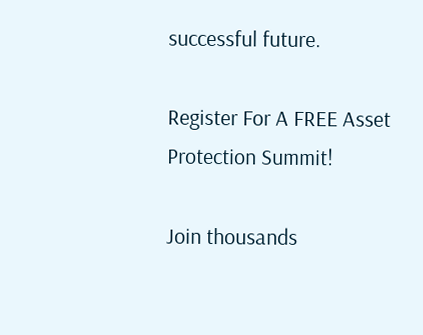successful future.

Register For A FREE Asset Protection Summit!

Join thousands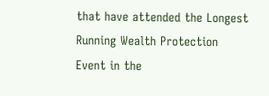that have attended the Longest Running Wealth Protection Event in the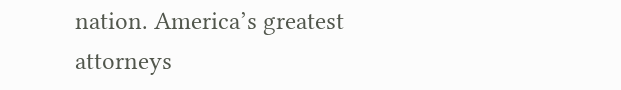nation. America’s greatest attorneys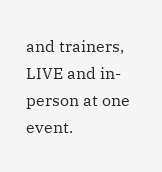and trainers, LIVE and in-person at one event.